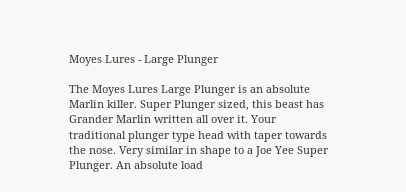Moyes Lures - Large Plunger

The Moyes Lures Large Plunger is an absolute Marlin killer. Super Plunger sized, this beast has Grander Marlin written all over it. Your traditional plunger type head with taper towards the nose. Very similar in shape to a Joe Yee Super Plunger. An absolute load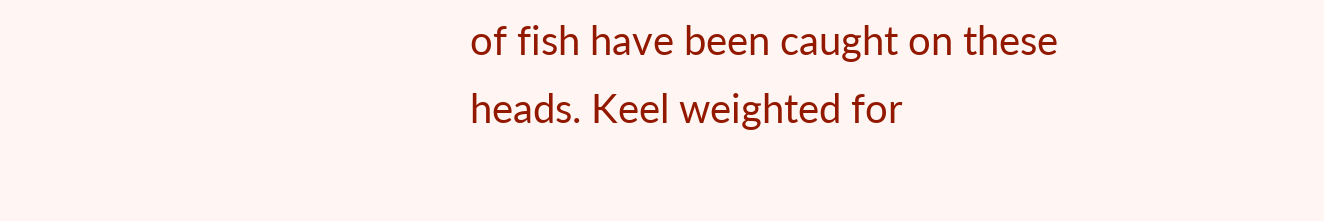of fish have been caught on these heads. Keel weighted for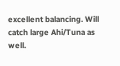excellent balancing. Will catch large Ahi/Tuna as well.